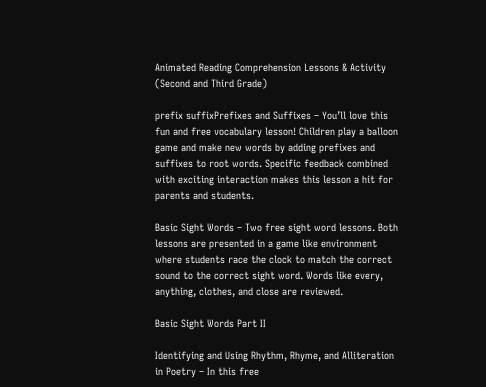Animated Reading Comprehension Lessons & Activity (Second and Third Grade)

prefix suffixPrefixes and Suffixes – You’ll love this fun and free vocabulary lesson! Children play a balloon game and make new words by adding prefixes and suffixes to root words. Specific feedback combined with exciting interaction makes this lesson a hit for parents and students.

Basic Sight Words – Two free sight word lessons. Both lessons are presented in a game like environment where students race the clock to match the correct sound to the correct sight word. Words like every, anything, clothes, and close are reviewed.

Basic Sight Words Part II

Identifying and Using Rhythm, Rhyme, and Alliteration in Poetry – In this free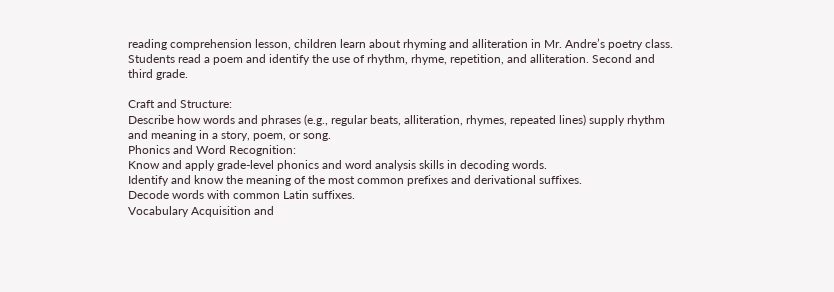reading comprehension lesson, children learn about rhyming and alliteration in Mr. Andre’s poetry class. Students read a poem and identify the use of rhythm, rhyme, repetition, and alliteration. Second and third grade.

Craft and Structure:
Describe how words and phrases (e.g., regular beats, alliteration, rhymes, repeated lines) supply rhythm and meaning in a story, poem, or song.
Phonics and Word Recognition:
Know and apply grade-level phonics and word analysis skills in decoding words.
Identify and know the meaning of the most common prefixes and derivational suffixes.
Decode words with common Latin suffixes.
Vocabulary Acquisition and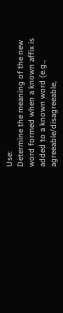Use:
Determine the meaning of the new word formed when a known affix is added to a known word (e.g., agreeable/disagreeable,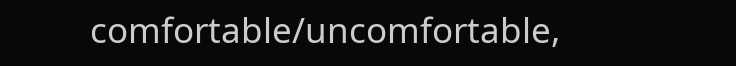comfortable/uncomfortable,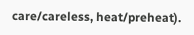care/careless, heat/preheat).